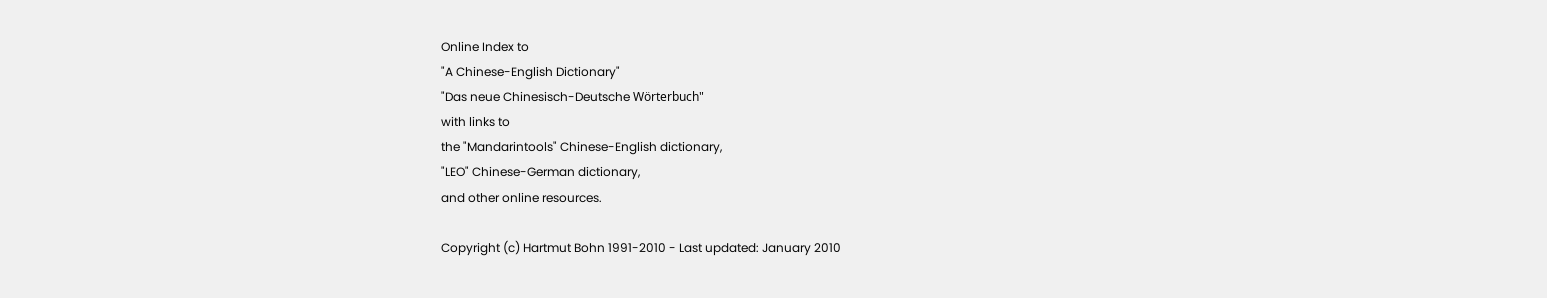Online Index to
"A Chinese-English Dictionary"
"Das neue Chinesisch-Deutsche Wörterbuch"
with links to
the "Mandarintools" Chinese-English dictionary,
"LEO" Chinese-German dictionary,
and other online resources.

Copyright (c) Hartmut Bohn 1991-2010 - Last updated: January 2010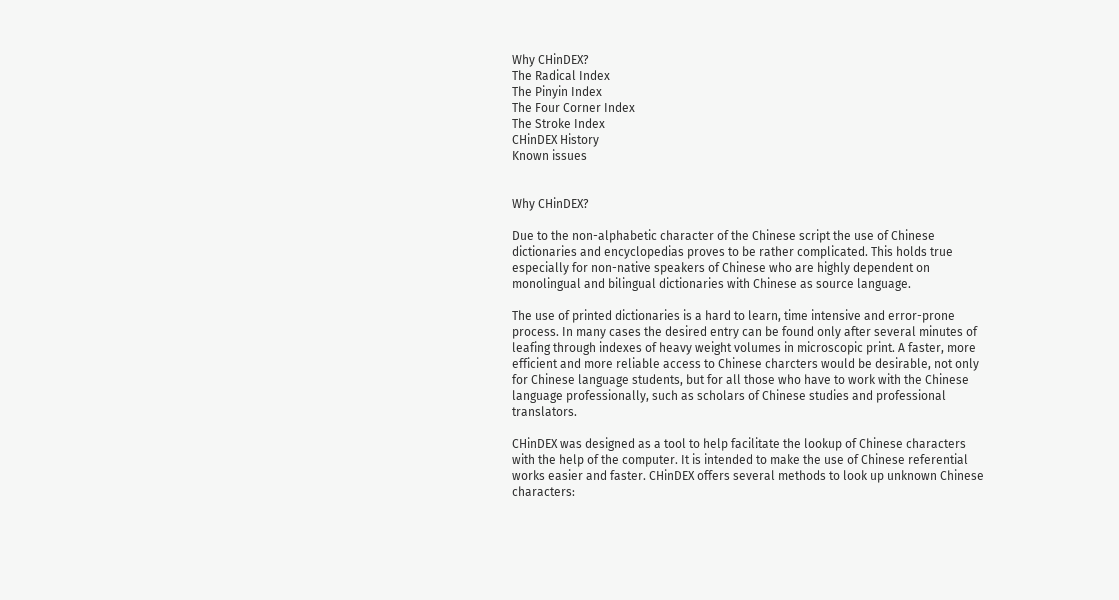Why CHinDEX?
The Radical Index
The Pinyin Index
The Four Corner Index
The Stroke Index
CHinDEX History
Known issues


Why CHinDEX?

Due to the non-alphabetic character of the Chinese script the use of Chinese dictionaries and encyclopedias proves to be rather complicated. This holds true especially for non-native speakers of Chinese who are highly dependent on monolingual and bilingual dictionaries with Chinese as source language.

The use of printed dictionaries is a hard to learn, time intensive and error-prone process. In many cases the desired entry can be found only after several minutes of leafing through indexes of heavy weight volumes in microscopic print. A faster, more efficient and more reliable access to Chinese charcters would be desirable, not only for Chinese language students, but for all those who have to work with the Chinese language professionally, such as scholars of Chinese studies and professional translators.

CHinDEX was designed as a tool to help facilitate the lookup of Chinese characters with the help of the computer. It is intended to make the use of Chinese referential works easier and faster. CHinDEX offers several methods to look up unknown Chinese characters: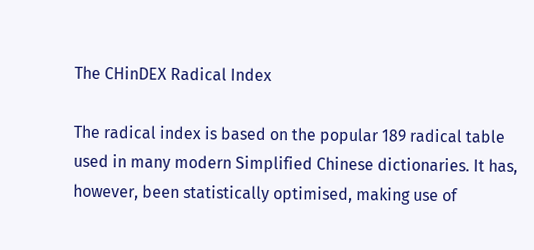The CHinDEX Radical Index

The radical index is based on the popular 189 radical table used in many modern Simplified Chinese dictionaries. It has, however, been statistically optimised, making use of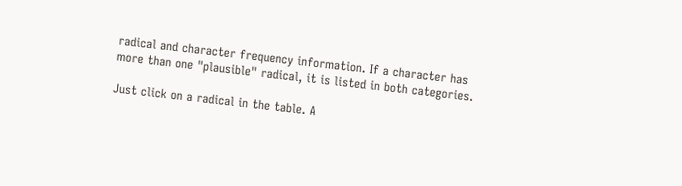radical and character frequency information. If a character has more than one "plausible" radical, it is listed in both categories.

Just click on a radical in the table. A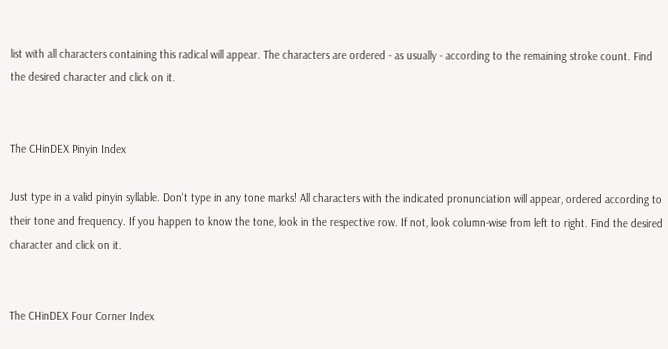list with all characters containing this radical will appear. The characters are ordered - as usually - according to the remaining stroke count. Find the desired character and click on it.


The CHinDEX Pinyin Index

Just type in a valid pinyin syllable. Don't type in any tone marks! All characters with the indicated pronunciation will appear, ordered according to their tone and frequency. If you happen to know the tone, look in the respective row. If not, look column-wise from left to right. Find the desired character and click on it.


The CHinDEX Four Corner Index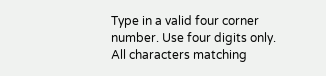Type in a valid four corner number. Use four digits only. All characters matching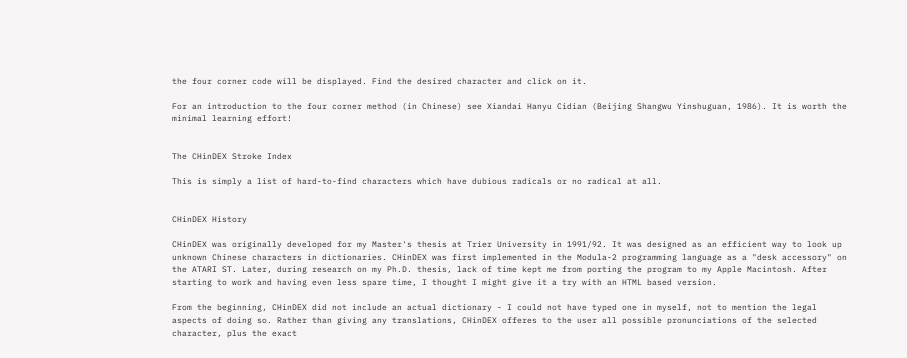the four corner code will be displayed. Find the desired character and click on it.

For an introduction to the four corner method (in Chinese) see Xiandai Hanyu Cidian (Beijing Shangwu Yinshuguan, 1986). It is worth the minimal learning effort!


The CHinDEX Stroke Index

This is simply a list of hard-to-find characters which have dubious radicals or no radical at all.


CHinDEX History

CHinDEX was originally developed for my Master's thesis at Trier University in 1991/92. It was designed as an efficient way to look up unknown Chinese characters in dictionaries. CHinDEX was first implemented in the Modula-2 programming language as a "desk accessory" on the ATARI ST. Later, during research on my Ph.D. thesis, lack of time kept me from porting the program to my Apple Macintosh. After starting to work and having even less spare time, I thought I might give it a try with an HTML based version.

From the beginning, CHinDEX did not include an actual dictionary - I could not have typed one in myself, not to mention the legal aspects of doing so. Rather than giving any translations, CHinDEX offeres to the user all possible pronunciations of the selected character, plus the exact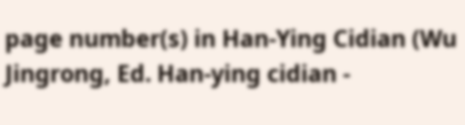page number(s) in Han-Ying Cidian (Wu Jingrong, Ed. Han-ying cidian -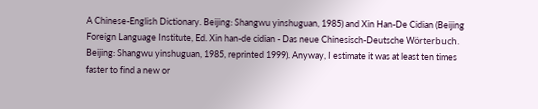A Chinese-English Dictionary. Beijing: Shangwu yinshuguan, 1985) and Xin Han-De Cidian (Beijing Foreign Language Institute, Ed. Xin han-de cidian - Das neue Chinesisch-Deutsche Wörterbuch. Beijing: Shangwu yinshuguan, 1985, reprinted 1999). Anyway, I estimate it was at least ten times faster to find a new or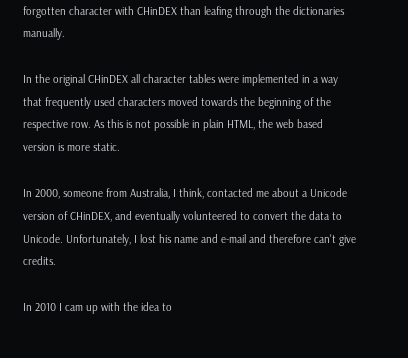forgotten character with CHinDEX than leafing through the dictionaries manually.

In the original CHinDEX all character tables were implemented in a way that frequently used characters moved towards the beginning of the respective row. As this is not possible in plain HTML, the web based version is more static.

In 2000, someone from Australia, I think, contacted me about a Unicode version of CHinDEX, and eventually volunteered to convert the data to Unicode. Unfortunately, I lost his name and e-mail and therefore can't give credits.

In 2010 I cam up with the idea to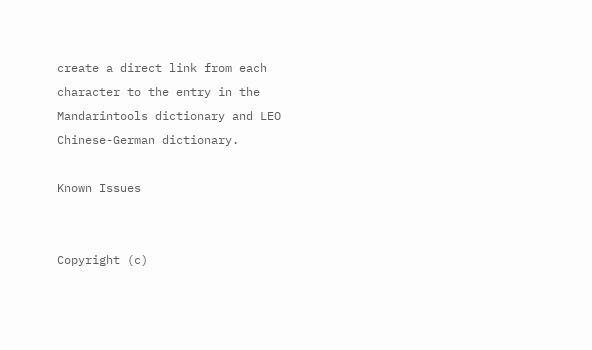create a direct link from each character to the entry in the Mandarintools dictionary and LEO Chinese-German dictionary.

Known Issues


Copyright (c)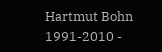Hartmut Bohn 1991-2010 -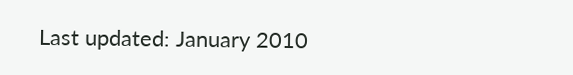Last updated: January 2010